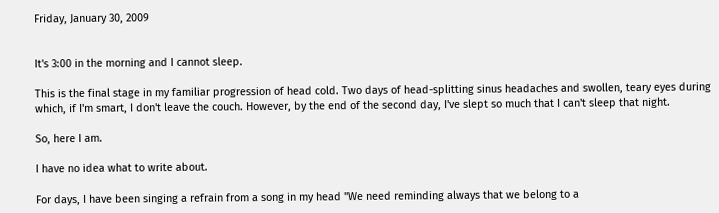Friday, January 30, 2009


It's 3:00 in the morning and I cannot sleep.

This is the final stage in my familiar progression of head cold. Two days of head-splitting sinus headaches and swollen, teary eyes during which, if I'm smart, I don't leave the couch. However, by the end of the second day, I've slept so much that I can't sleep that night.

So, here I am.

I have no idea what to write about.

For days, I have been singing a refrain from a song in my head "We need reminding always that we belong to a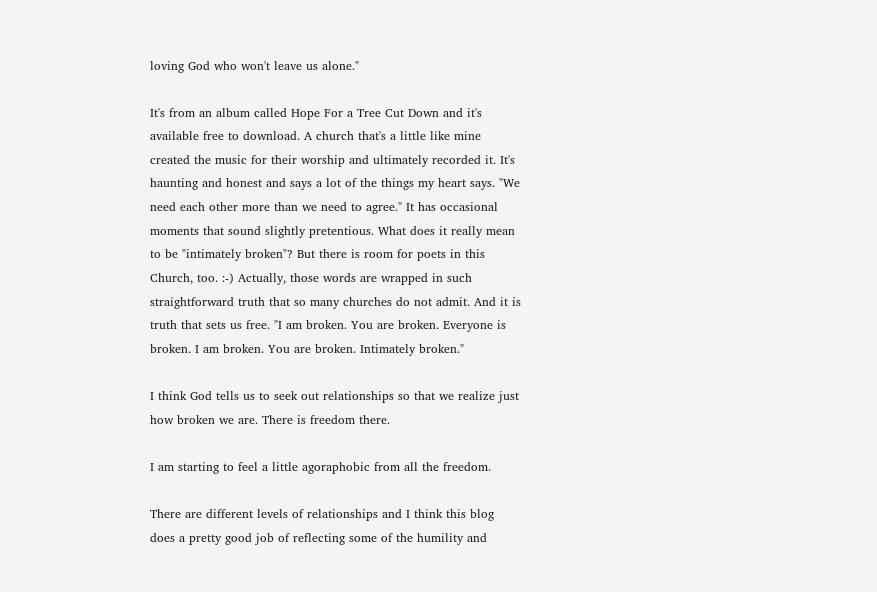loving God who won't leave us alone."

It's from an album called Hope For a Tree Cut Down and it's available free to download. A church that's a little like mine created the music for their worship and ultimately recorded it. It's haunting and honest and says a lot of the things my heart says. "We need each other more than we need to agree." It has occasional moments that sound slightly pretentious. What does it really mean to be "intimately broken"? But there is room for poets in this Church, too. :-) Actually, those words are wrapped in such straightforward truth that so many churches do not admit. And it is truth that sets us free. "I am broken. You are broken. Everyone is broken. I am broken. You are broken. Intimately broken."

I think God tells us to seek out relationships so that we realize just how broken we are. There is freedom there.

I am starting to feel a little agoraphobic from all the freedom.

There are different levels of relationships and I think this blog does a pretty good job of reflecting some of the humility and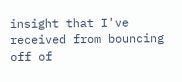insight that I've received from bouncing off of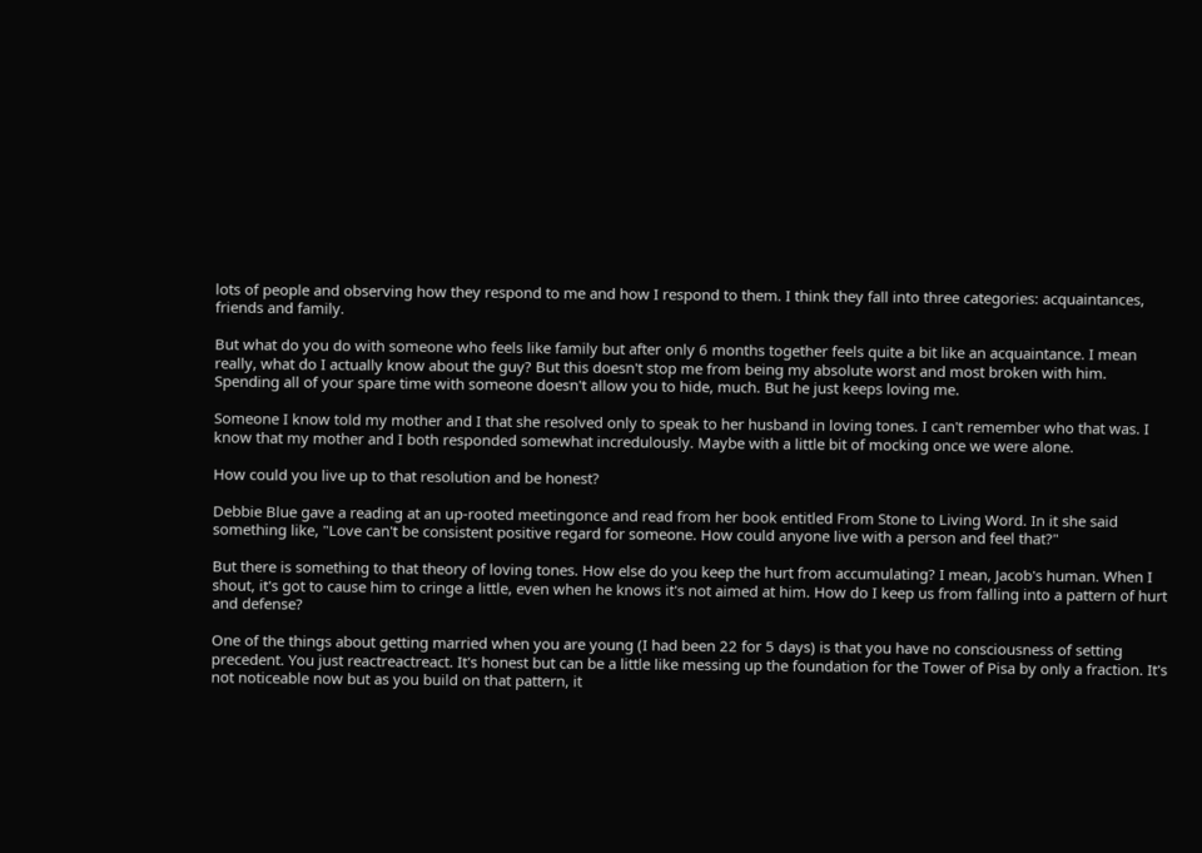lots of people and observing how they respond to me and how I respond to them. I think they fall into three categories: acquaintances, friends and family.

But what do you do with someone who feels like family but after only 6 months together feels quite a bit like an acquaintance. I mean really, what do I actually know about the guy? But this doesn't stop me from being my absolute worst and most broken with him. Spending all of your spare time with someone doesn't allow you to hide, much. But he just keeps loving me.

Someone I know told my mother and I that she resolved only to speak to her husband in loving tones. I can't remember who that was. I know that my mother and I both responded somewhat incredulously. Maybe with a little bit of mocking once we were alone.

How could you live up to that resolution and be honest?

Debbie Blue gave a reading at an up-rooted meetingonce and read from her book entitled From Stone to Living Word. In it she said something like, "Love can't be consistent positive regard for someone. How could anyone live with a person and feel that?"

But there is something to that theory of loving tones. How else do you keep the hurt from accumulating? I mean, Jacob's human. When I shout, it's got to cause him to cringe a little, even when he knows it's not aimed at him. How do I keep us from falling into a pattern of hurt and defense?

One of the things about getting married when you are young (I had been 22 for 5 days) is that you have no consciousness of setting precedent. You just reactreactreact. It's honest but can be a little like messing up the foundation for the Tower of Pisa by only a fraction. It's not noticeable now but as you build on that pattern, it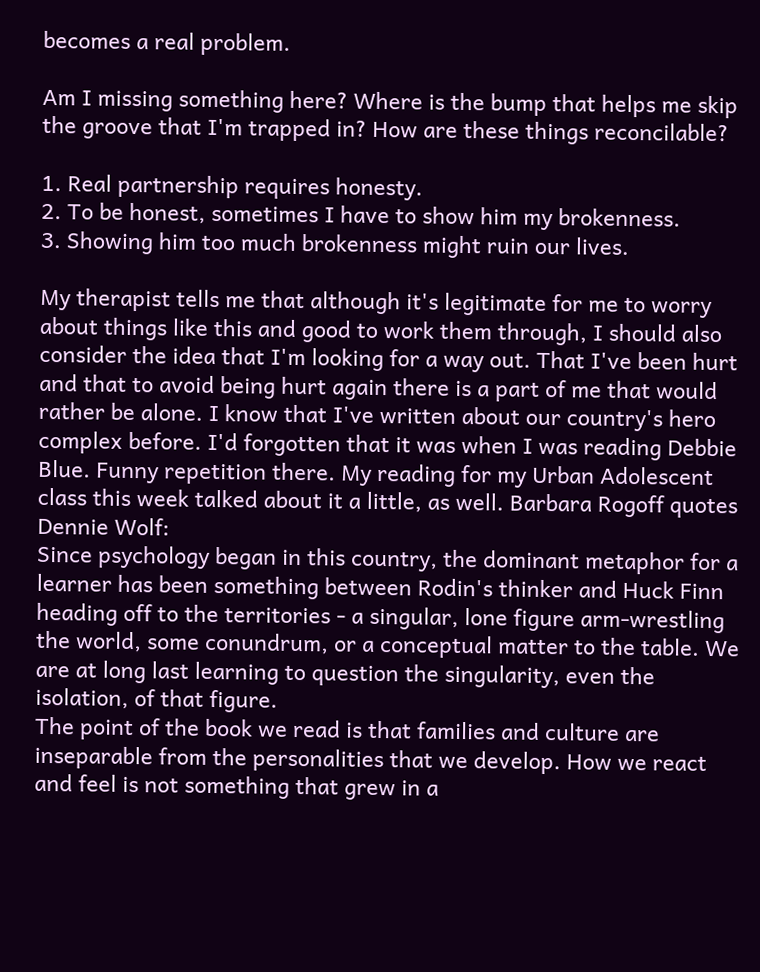becomes a real problem.

Am I missing something here? Where is the bump that helps me skip the groove that I'm trapped in? How are these things reconcilable?

1. Real partnership requires honesty.
2. To be honest, sometimes I have to show him my brokenness.
3. Showing him too much brokenness might ruin our lives.

My therapist tells me that although it's legitimate for me to worry about things like this and good to work them through, I should also consider the idea that I'm looking for a way out. That I've been hurt and that to avoid being hurt again there is a part of me that would rather be alone. I know that I've written about our country's hero complex before. I'd forgotten that it was when I was reading Debbie Blue. Funny repetition there. My reading for my Urban Adolescent class this week talked about it a little, as well. Barbara Rogoff quotes Dennie Wolf:
Since psychology began in this country, the dominant metaphor for a learner has been something between Rodin's thinker and Huck Finn heading off to the territories - a singular, lone figure arm-wrestling the world, some conundrum, or a conceptual matter to the table. We are at long last learning to question the singularity, even the isolation, of that figure.
The point of the book we read is that families and culture are inseparable from the personalities that we develop. How we react and feel is not something that grew in a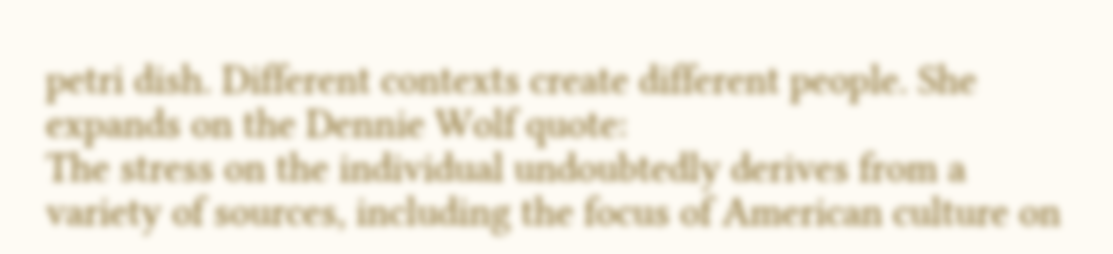petri dish. Different contexts create different people. She expands on the Dennie Wolf quote:
The stress on the individual undoubtedly derives from a variety of sources, including the focus of American culture on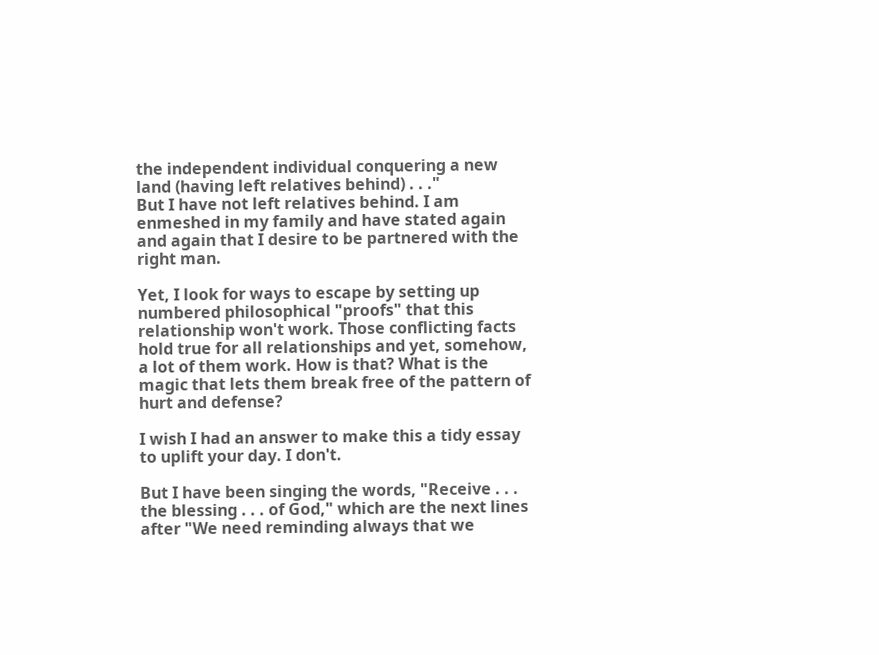the independent individual conquering a new land (having left relatives behind) . . ."
But I have not left relatives behind. I am enmeshed in my family and have stated again and again that I desire to be partnered with the right man.

Yet, I look for ways to escape by setting up numbered philosophical "proofs" that this relationship won't work. Those conflicting facts hold true for all relationships and yet, somehow, a lot of them work. How is that? What is the magic that lets them break free of the pattern of hurt and defense?

I wish I had an answer to make this a tidy essay to uplift your day. I don't.

But I have been singing the words, "Receive . . . the blessing . . . of God," which are the next lines after "We need reminding always that we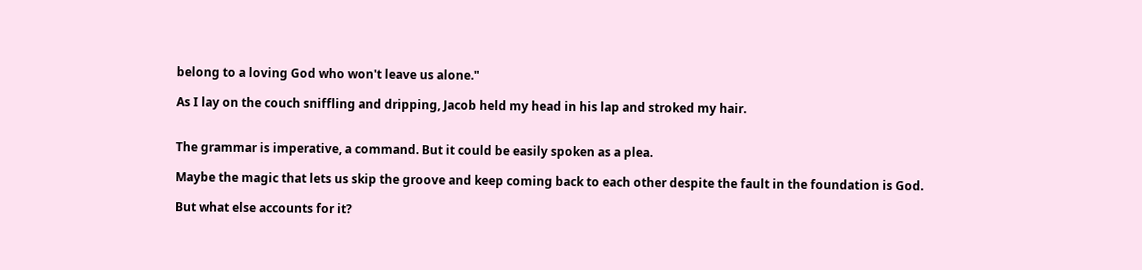belong to a loving God who won't leave us alone."

As I lay on the couch sniffling and dripping, Jacob held my head in his lap and stroked my hair.


The grammar is imperative, a command. But it could be easily spoken as a plea.

Maybe the magic that lets us skip the groove and keep coming back to each other despite the fault in the foundation is God.

But what else accounts for it?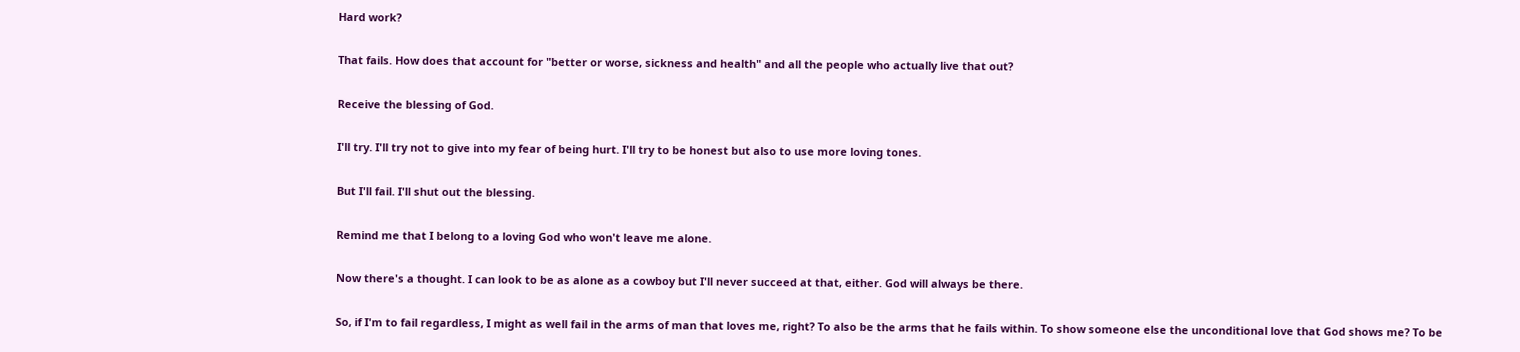Hard work?

That fails. How does that account for "better or worse, sickness and health" and all the people who actually live that out?

Receive the blessing of God.

I'll try. I'll try not to give into my fear of being hurt. I'll try to be honest but also to use more loving tones.

But I'll fail. I'll shut out the blessing.

Remind me that I belong to a loving God who won't leave me alone.

Now there's a thought. I can look to be as alone as a cowboy but I'll never succeed at that, either. God will always be there.

So, if I'm to fail regardless, I might as well fail in the arms of man that loves me, right? To also be the arms that he fails within. To show someone else the unconditional love that God shows me? To be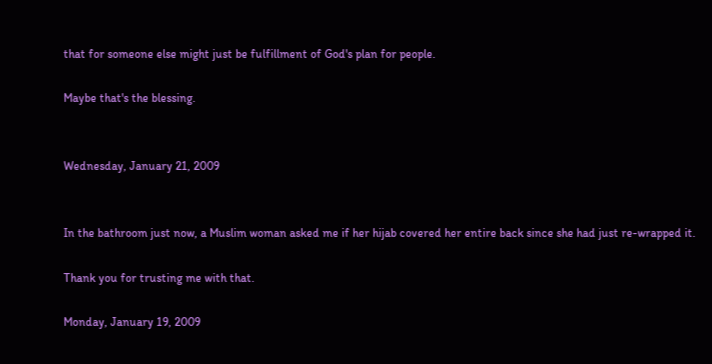that for someone else might just be fulfillment of God's plan for people.

Maybe that's the blessing.


Wednesday, January 21, 2009


In the bathroom just now, a Muslim woman asked me if her hijab covered her entire back since she had just re-wrapped it.

Thank you for trusting me with that.

Monday, January 19, 2009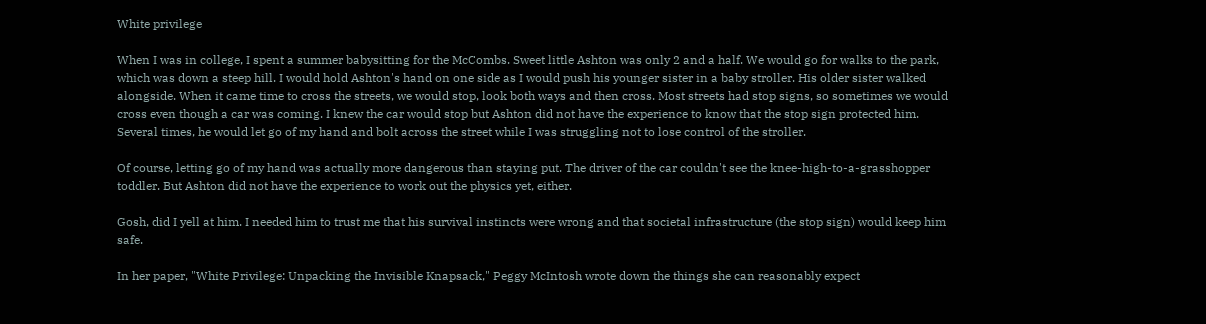White privilege

When I was in college, I spent a summer babysitting for the McCombs. Sweet little Ashton was only 2 and a half. We would go for walks to the park, which was down a steep hill. I would hold Ashton's hand on one side as I would push his younger sister in a baby stroller. His older sister walked alongside. When it came time to cross the streets, we would stop, look both ways and then cross. Most streets had stop signs, so sometimes we would cross even though a car was coming. I knew the car would stop but Ashton did not have the experience to know that the stop sign protected him. Several times, he would let go of my hand and bolt across the street while I was struggling not to lose control of the stroller.

Of course, letting go of my hand was actually more dangerous than staying put. The driver of the car couldn't see the knee-high-to-a-grasshopper toddler. But Ashton did not have the experience to work out the physics yet, either.

Gosh, did I yell at him. I needed him to trust me that his survival instincts were wrong and that societal infrastructure (the stop sign) would keep him safe.

In her paper, "White Privilege: Unpacking the Invisible Knapsack," Peggy McIntosh wrote down the things she can reasonably expect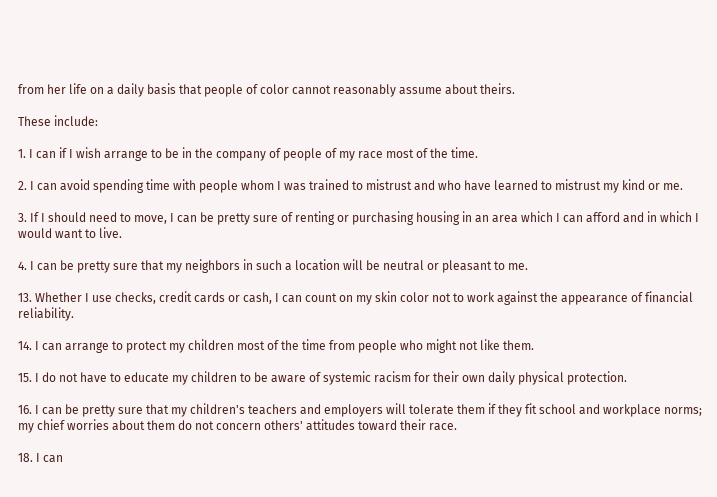from her life on a daily basis that people of color cannot reasonably assume about theirs.

These include:

1. I can if I wish arrange to be in the company of people of my race most of the time.

2. I can avoid spending time with people whom I was trained to mistrust and who have learned to mistrust my kind or me.

3. If I should need to move, I can be pretty sure of renting or purchasing housing in an area which I can afford and in which I would want to live.

4. I can be pretty sure that my neighbors in such a location will be neutral or pleasant to me.

13. Whether I use checks, credit cards or cash, I can count on my skin color not to work against the appearance of financial reliability.

14. I can arrange to protect my children most of the time from people who might not like them.

15. I do not have to educate my children to be aware of systemic racism for their own daily physical protection.

16. I can be pretty sure that my children's teachers and employers will tolerate them if they fit school and workplace norms; my chief worries about them do not concern others' attitudes toward their race.

18. I can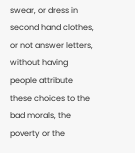swear, or dress in second hand clothes, or not answer letters, without having people attribute these choices to the bad morals, the poverty or the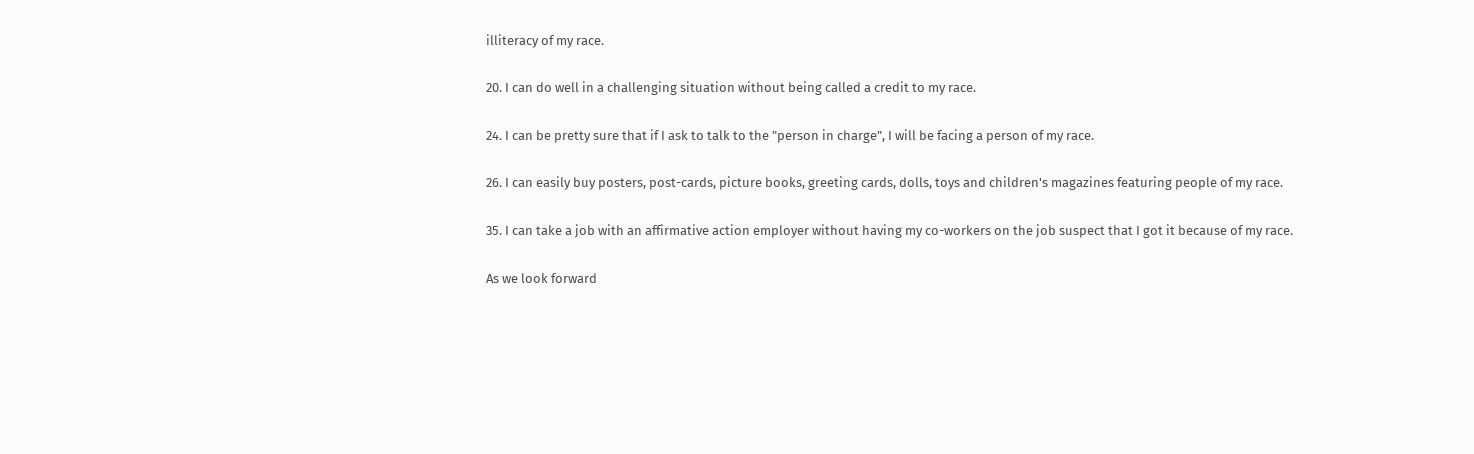illiteracy of my race.

20. I can do well in a challenging situation without being called a credit to my race.

24. I can be pretty sure that if I ask to talk to the "person in charge", I will be facing a person of my race.

26. I can easily buy posters, post-cards, picture books, greeting cards, dolls, toys and children's magazines featuring people of my race.

35. I can take a job with an affirmative action employer without having my co-workers on the job suspect that I got it because of my race.

As we look forward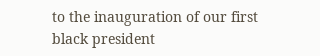to the inauguration of our first black president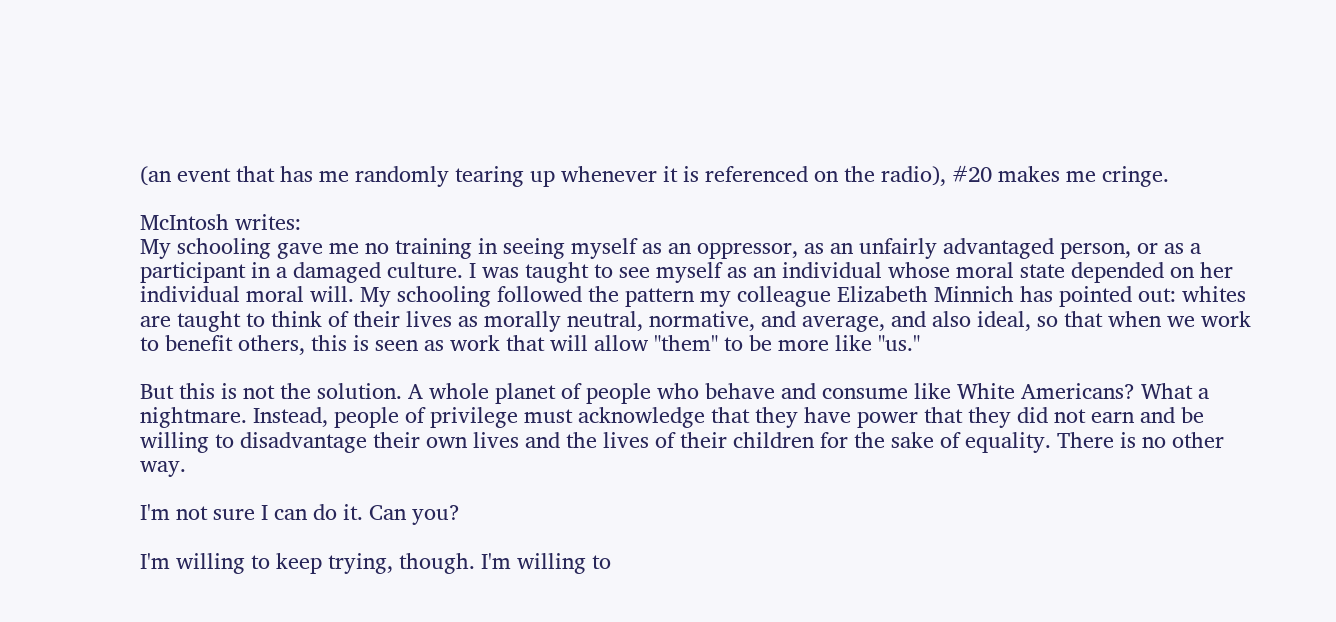(an event that has me randomly tearing up whenever it is referenced on the radio), #20 makes me cringe.

McIntosh writes:
My schooling gave me no training in seeing myself as an oppressor, as an unfairly advantaged person, or as a participant in a damaged culture. I was taught to see myself as an individual whose moral state depended on her individual moral will. My schooling followed the pattern my colleague Elizabeth Minnich has pointed out: whites are taught to think of their lives as morally neutral, normative, and average, and also ideal, so that when we work to benefit others, this is seen as work that will allow "them" to be more like "us."

But this is not the solution. A whole planet of people who behave and consume like White Americans? What a nightmare. Instead, people of privilege must acknowledge that they have power that they did not earn and be willing to disadvantage their own lives and the lives of their children for the sake of equality. There is no other way.

I'm not sure I can do it. Can you?

I'm willing to keep trying, though. I'm willing to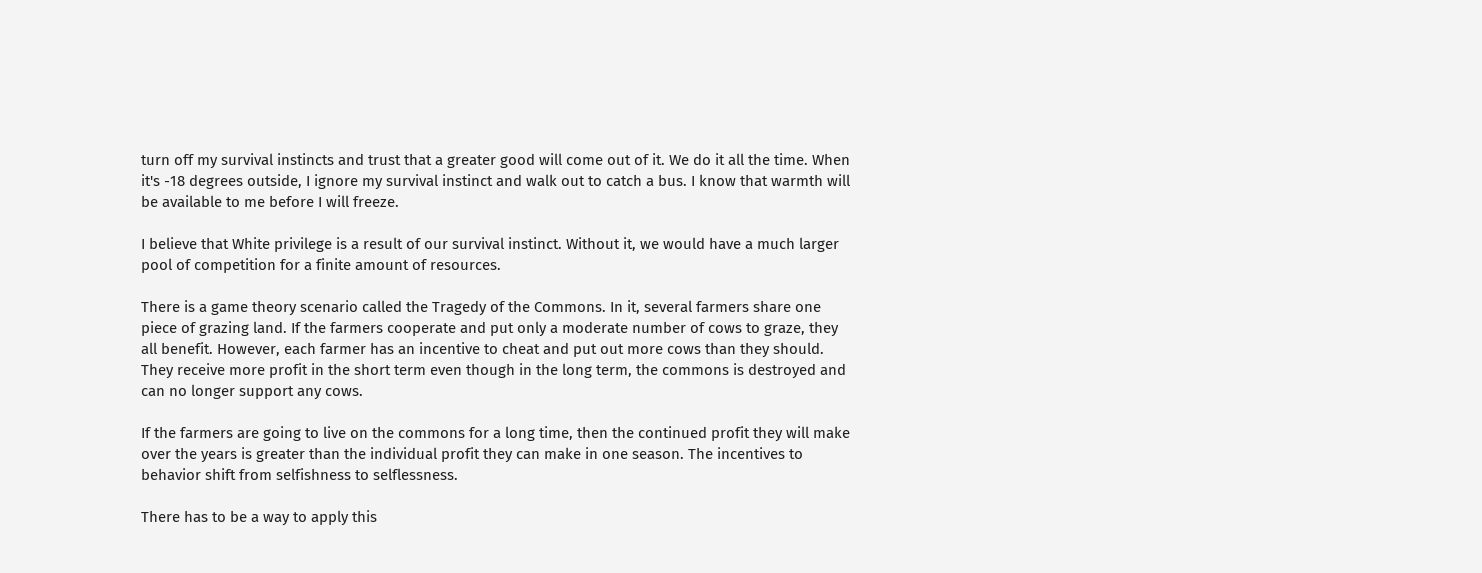turn off my survival instincts and trust that a greater good will come out of it. We do it all the time. When it's -18 degrees outside, I ignore my survival instinct and walk out to catch a bus. I know that warmth will be available to me before I will freeze.

I believe that White privilege is a result of our survival instinct. Without it, we would have a much larger pool of competition for a finite amount of resources.

There is a game theory scenario called the Tragedy of the Commons. In it, several farmers share one piece of grazing land. If the farmers cooperate and put only a moderate number of cows to graze, they all benefit. However, each farmer has an incentive to cheat and put out more cows than they should. They receive more profit in the short term even though in the long term, the commons is destroyed and can no longer support any cows.

If the farmers are going to live on the commons for a long time, then the continued profit they will make over the years is greater than the individual profit they can make in one season. The incentives to behavior shift from selfishness to selflessness.

There has to be a way to apply this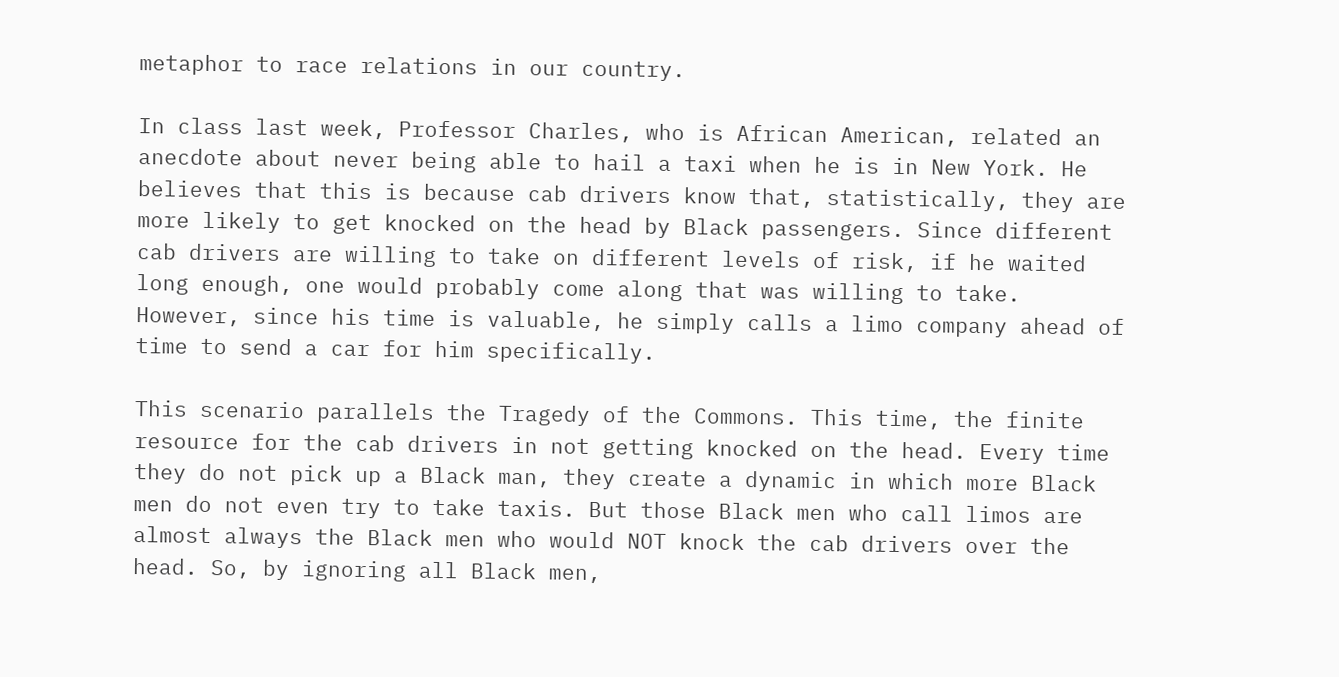metaphor to race relations in our country.

In class last week, Professor Charles, who is African American, related an anecdote about never being able to hail a taxi when he is in New York. He believes that this is because cab drivers know that, statistically, they are more likely to get knocked on the head by Black passengers. Since different cab drivers are willing to take on different levels of risk, if he waited long enough, one would probably come along that was willing to take. However, since his time is valuable, he simply calls a limo company ahead of time to send a car for him specifically.

This scenario parallels the Tragedy of the Commons. This time, the finite resource for the cab drivers in not getting knocked on the head. Every time they do not pick up a Black man, they create a dynamic in which more Black men do not even try to take taxis. But those Black men who call limos are almost always the Black men who would NOT knock the cab drivers over the head. So, by ignoring all Black men,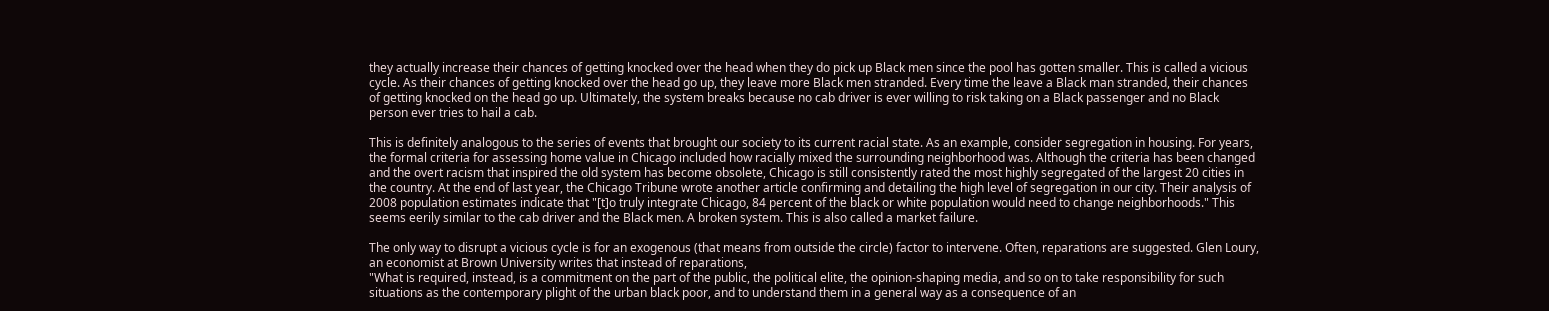they actually increase their chances of getting knocked over the head when they do pick up Black men since the pool has gotten smaller. This is called a vicious cycle. As their chances of getting knocked over the head go up, they leave more Black men stranded. Every time the leave a Black man stranded, their chances of getting knocked on the head go up. Ultimately, the system breaks because no cab driver is ever willing to risk taking on a Black passenger and no Black person ever tries to hail a cab.

This is definitely analogous to the series of events that brought our society to its current racial state. As an example, consider segregation in housing. For years, the formal criteria for assessing home value in Chicago included how racially mixed the surrounding neighborhood was. Although the criteria has been changed and the overt racism that inspired the old system has become obsolete, Chicago is still consistently rated the most highly segregated of the largest 20 cities in the country. At the end of last year, the Chicago Tribune wrote another article confirming and detailing the high level of segregation in our city. Their analysis of 2008 population estimates indicate that "[t]o truly integrate Chicago, 84 percent of the black or white population would need to change neighborhoods." This seems eerily similar to the cab driver and the Black men. A broken system. This is also called a market failure.

The only way to disrupt a vicious cycle is for an exogenous (that means from outside the circle) factor to intervene. Often, reparations are suggested. Glen Loury, an economist at Brown University writes that instead of reparations,
"What is required, instead, is a commitment on the part of the public, the political elite, the opinion-shaping media, and so on to take responsibility for such situations as the contemporary plight of the urban black poor, and to understand them in a general way as a consequence of an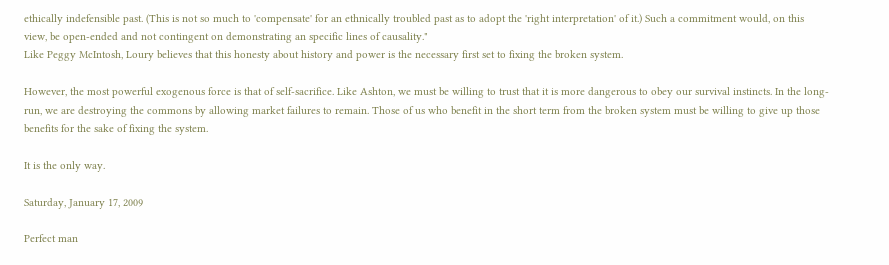ethically indefensible past. (This is not so much to 'compensate' for an ethnically troubled past as to adopt the 'right interpretation' of it.) Such a commitment would, on this view, be open-ended and not contingent on demonstrating an specific lines of causality."
Like Peggy McIntosh, Loury believes that this honesty about history and power is the necessary first set to fixing the broken system.

However, the most powerful exogenous force is that of self-sacrifice. Like Ashton, we must be willing to trust that it is more dangerous to obey our survival instincts. In the long-run, we are destroying the commons by allowing market failures to remain. Those of us who benefit in the short term from the broken system must be willing to give up those benefits for the sake of fixing the system.

It is the only way.

Saturday, January 17, 2009

Perfect man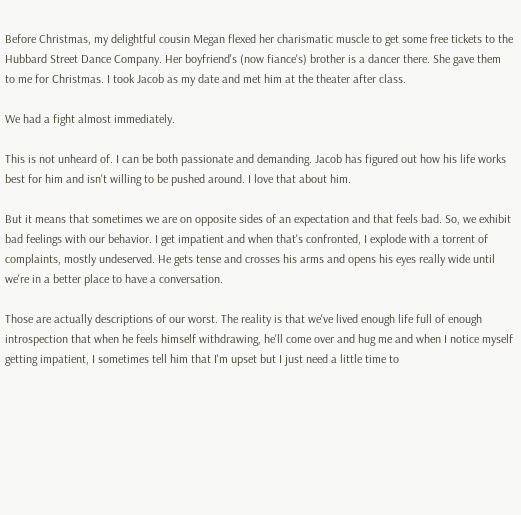Before Christmas, my delightful cousin Megan flexed her charismatic muscle to get some free tickets to the Hubbard Street Dance Company. Her boyfriend's (now fiance's) brother is a dancer there. She gave them to me for Christmas. I took Jacob as my date and met him at the theater after class.

We had a fight almost immediately.

This is not unheard of. I can be both passionate and demanding. Jacob has figured out how his life works best for him and isn't willing to be pushed around. I love that about him.

But it means that sometimes we are on opposite sides of an expectation and that feels bad. So, we exhibit bad feelings with our behavior. I get impatient and when that's confronted, I explode with a torrent of complaints, mostly undeserved. He gets tense and crosses his arms and opens his eyes really wide until we're in a better place to have a conversation.

Those are actually descriptions of our worst. The reality is that we've lived enough life full of enough introspection that when he feels himself withdrawing, he'll come over and hug me and when I notice myself getting impatient, I sometimes tell him that I'm upset but I just need a little time to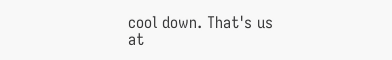cool down. That's us at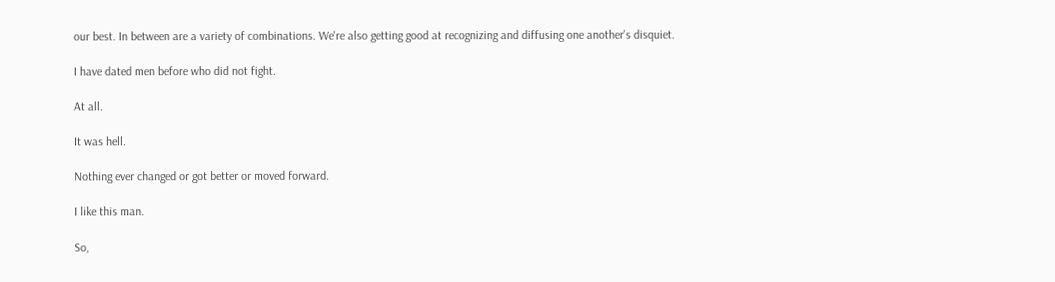our best. In between are a variety of combinations. We're also getting good at recognizing and diffusing one another's disquiet.

I have dated men before who did not fight.

At all.

It was hell.

Nothing ever changed or got better or moved forward.

I like this man.

So,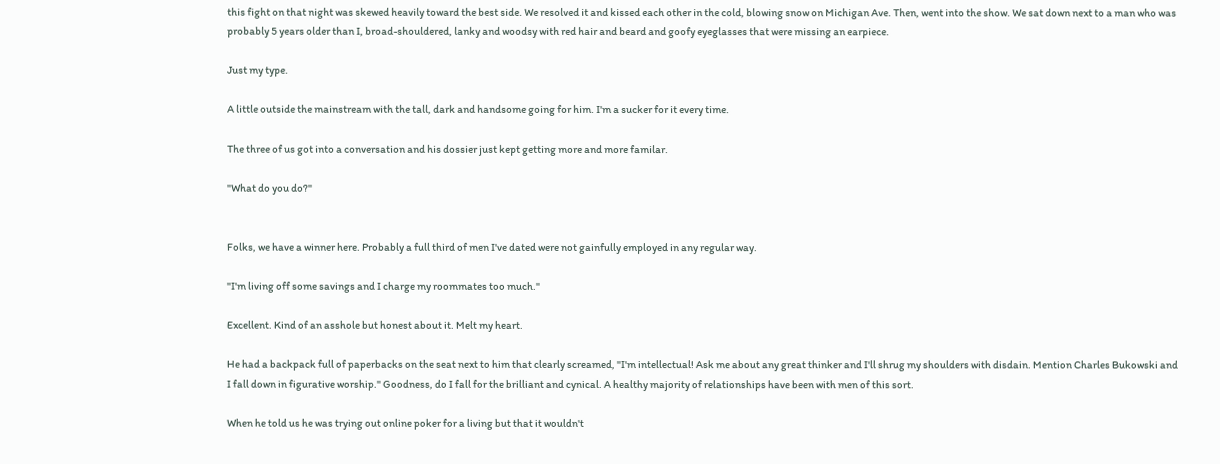this fight on that night was skewed heavily toward the best side. We resolved it and kissed each other in the cold, blowing snow on Michigan Ave. Then, went into the show. We sat down next to a man who was probably 5 years older than I, broad-shouldered, lanky and woodsy with red hair and beard and goofy eyeglasses that were missing an earpiece.

Just my type.

A little outside the mainstream with the tall, dark and handsome going for him. I'm a sucker for it every time.

The three of us got into a conversation and his dossier just kept getting more and more familar.

"What do you do?"


Folks, we have a winner here. Probably a full third of men I've dated were not gainfully employed in any regular way.

"I'm living off some savings and I charge my roommates too much."

Excellent. Kind of an asshole but honest about it. Melt my heart.

He had a backpack full of paperbacks on the seat next to him that clearly screamed, "I'm intellectual! Ask me about any great thinker and I'll shrug my shoulders with disdain. Mention Charles Bukowski and I fall down in figurative worship." Goodness, do I fall for the brilliant and cynical. A healthy majority of relationships have been with men of this sort.

When he told us he was trying out online poker for a living but that it wouldn't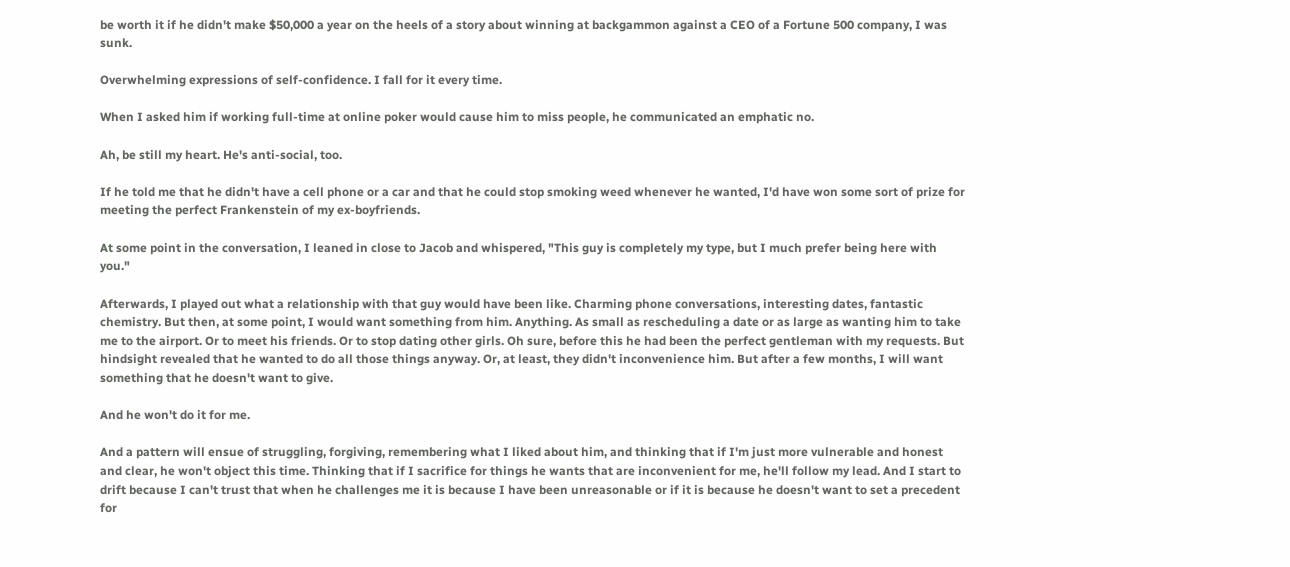be worth it if he didn't make $50,000 a year on the heels of a story about winning at backgammon against a CEO of a Fortune 500 company, I was sunk.

Overwhelming expressions of self-confidence. I fall for it every time.

When I asked him if working full-time at online poker would cause him to miss people, he communicated an emphatic no.

Ah, be still my heart. He's anti-social, too.

If he told me that he didn't have a cell phone or a car and that he could stop smoking weed whenever he wanted, I'd have won some sort of prize for meeting the perfect Frankenstein of my ex-boyfriends.

At some point in the conversation, I leaned in close to Jacob and whispered, "This guy is completely my type, but I much prefer being here with you."

Afterwards, I played out what a relationship with that guy would have been like. Charming phone conversations, interesting dates, fantastic chemistry. But then, at some point, I would want something from him. Anything. As small as rescheduling a date or as large as wanting him to take me to the airport. Or to meet his friends. Or to stop dating other girls. Oh sure, before this he had been the perfect gentleman with my requests. But hindsight revealed that he wanted to do all those things anyway. Or, at least, they didn't inconvenience him. But after a few months, I will want something that he doesn't want to give.

And he won't do it for me.

And a pattern will ensue of struggling, forgiving, remembering what I liked about him, and thinking that if I'm just more vulnerable and honest and clear, he won't object this time. Thinking that if I sacrifice for things he wants that are inconvenient for me, he'll follow my lead. And I start to drift because I can't trust that when he challenges me it is because I have been unreasonable or if it is because he doesn't want to set a precedent for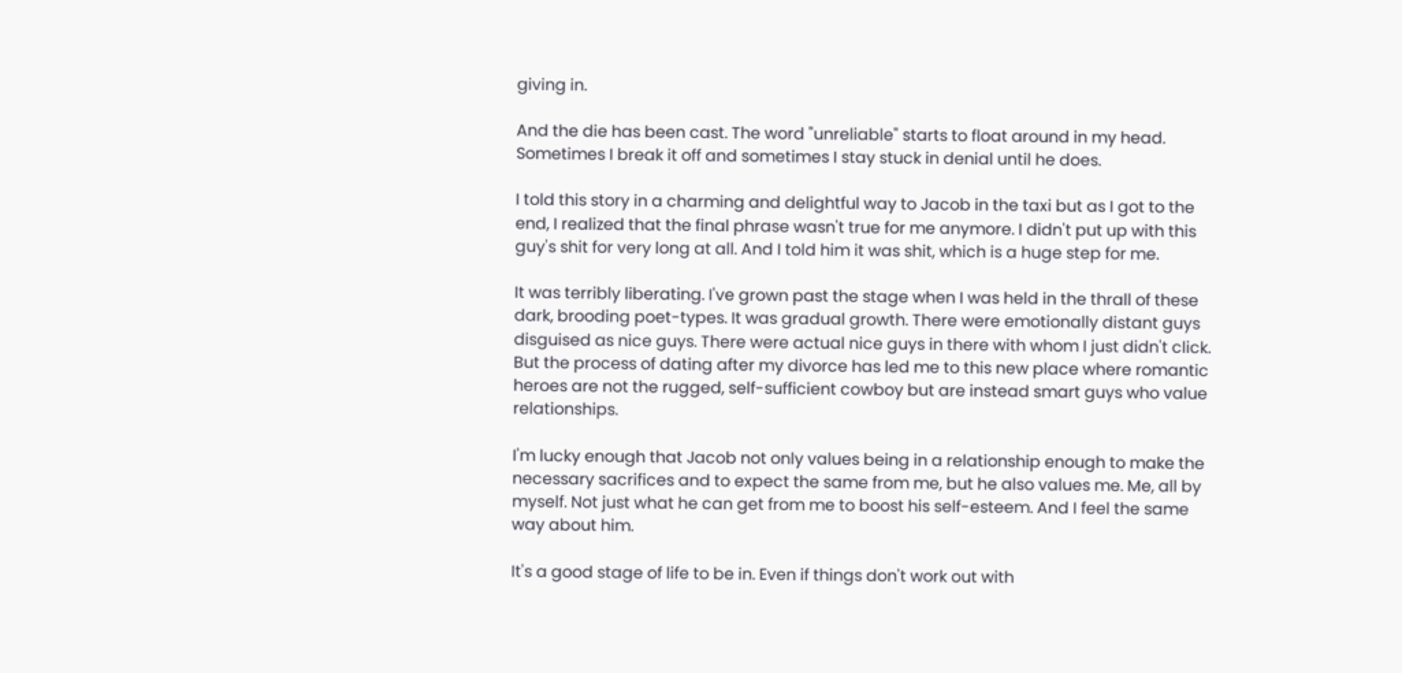giving in.

And the die has been cast. The word "unreliable" starts to float around in my head. Sometimes I break it off and sometimes I stay stuck in denial until he does.

I told this story in a charming and delightful way to Jacob in the taxi but as I got to the end, I realized that the final phrase wasn't true for me anymore. I didn't put up with this guy's shit for very long at all. And I told him it was shit, which is a huge step for me.

It was terribly liberating. I've grown past the stage when I was held in the thrall of these dark, brooding poet-types. It was gradual growth. There were emotionally distant guys disguised as nice guys. There were actual nice guys in there with whom I just didn't click. But the process of dating after my divorce has led me to this new place where romantic heroes are not the rugged, self-sufficient cowboy but are instead smart guys who value relationships.

I'm lucky enough that Jacob not only values being in a relationship enough to make the necessary sacrifices and to expect the same from me, but he also values me. Me, all by myself. Not just what he can get from me to boost his self-esteem. And I feel the same way about him.

It's a good stage of life to be in. Even if things don't work out with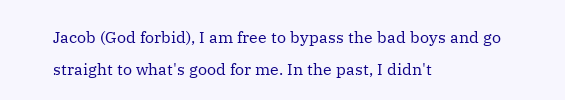Jacob (God forbid), I am free to bypass the bad boys and go straight to what's good for me. In the past, I didn't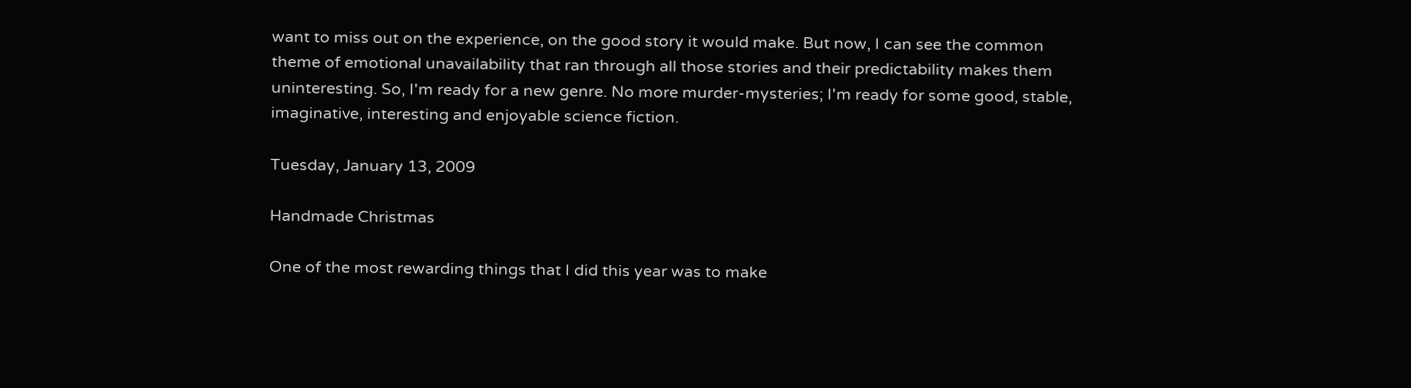want to miss out on the experience, on the good story it would make. But now, I can see the common theme of emotional unavailability that ran through all those stories and their predictability makes them uninteresting. So, I'm ready for a new genre. No more murder-mysteries; I'm ready for some good, stable, imaginative, interesting and enjoyable science fiction.

Tuesday, January 13, 2009

Handmade Christmas

One of the most rewarding things that I did this year was to make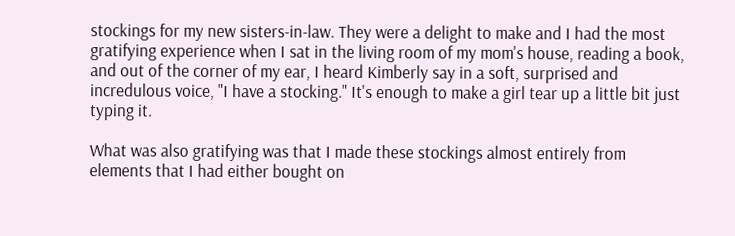stockings for my new sisters-in-law. They were a delight to make and I had the most gratifying experience when I sat in the living room of my mom's house, reading a book, and out of the corner of my ear, I heard Kimberly say in a soft, surprised and incredulous voice, "I have a stocking." It's enough to make a girl tear up a little bit just typing it.

What was also gratifying was that I made these stockings almost entirely from elements that I had either bought on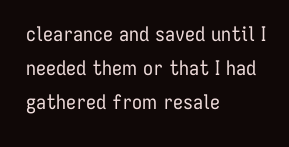clearance and saved until I needed them or that I had gathered from resale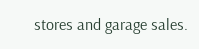stores and garage sales.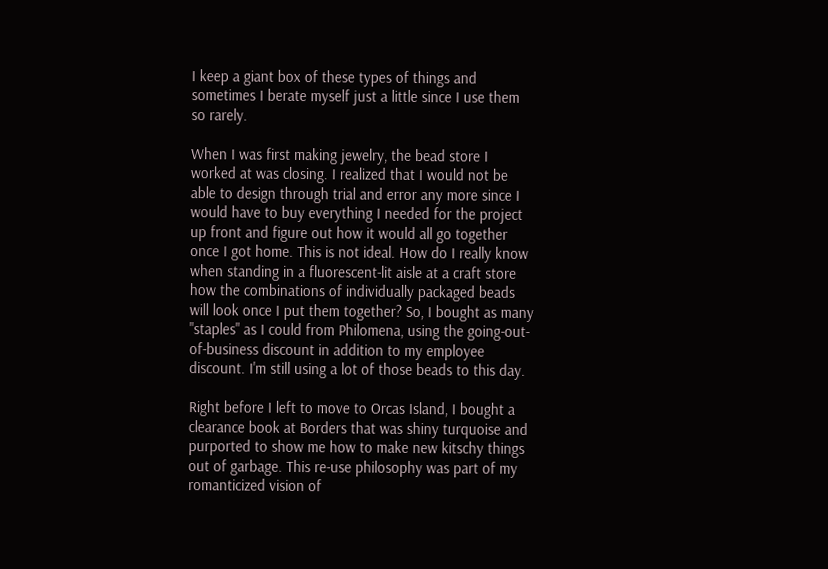I keep a giant box of these types of things and sometimes I berate myself just a little since I use them so rarely.

When I was first making jewelry, the bead store I worked at was closing. I realized that I would not be able to design through trial and error any more since I would have to buy everything I needed for the project up front and figure out how it would all go together once I got home. This is not ideal. How do I really know when standing in a fluorescent-lit aisle at a craft store how the combinations of individually packaged beads will look once I put them together? So, I bought as many "staples" as I could from Philomena, using the going-out-of-business discount in addition to my employee discount. I'm still using a lot of those beads to this day.

Right before I left to move to Orcas Island, I bought a clearance book at Borders that was shiny turquoise and purported to show me how to make new kitschy things out of garbage. This re-use philosophy was part of my romanticized vision of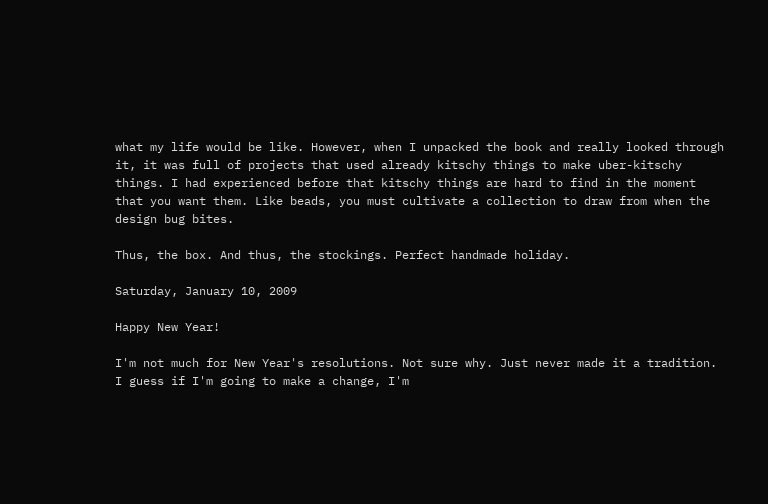what my life would be like. However, when I unpacked the book and really looked through it, it was full of projects that used already kitschy things to make uber-kitschy things. I had experienced before that kitschy things are hard to find in the moment that you want them. Like beads, you must cultivate a collection to draw from when the design bug bites.

Thus, the box. And thus, the stockings. Perfect handmade holiday.

Saturday, January 10, 2009

Happy New Year!

I'm not much for New Year's resolutions. Not sure why. Just never made it a tradition. I guess if I'm going to make a change, I'm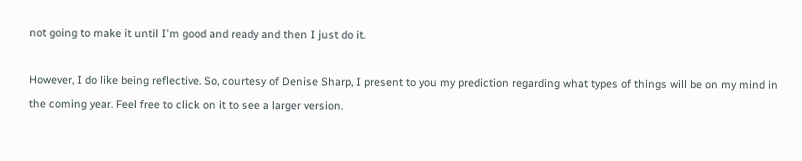not going to make it until I'm good and ready and then I just do it.

However, I do like being reflective. So, courtesy of Denise Sharp, I present to you my prediction regarding what types of things will be on my mind in the coming year. Feel free to click on it to see a larger version.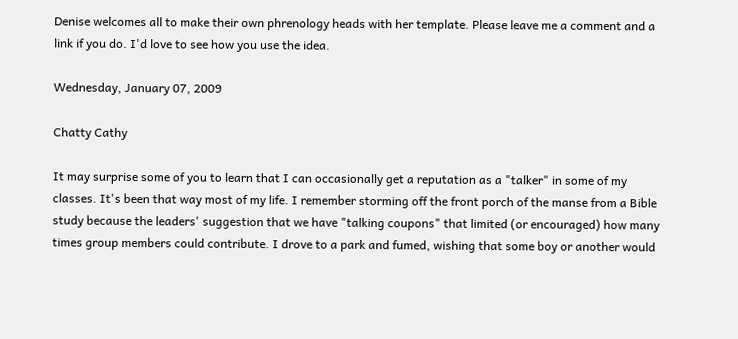Denise welcomes all to make their own phrenology heads with her template. Please leave me a comment and a link if you do. I'd love to see how you use the idea.

Wednesday, January 07, 2009

Chatty Cathy

It may surprise some of you to learn that I can occasionally get a reputation as a "talker" in some of my classes. It's been that way most of my life. I remember storming off the front porch of the manse from a Bible study because the leaders' suggestion that we have "talking coupons" that limited (or encouraged) how many times group members could contribute. I drove to a park and fumed, wishing that some boy or another would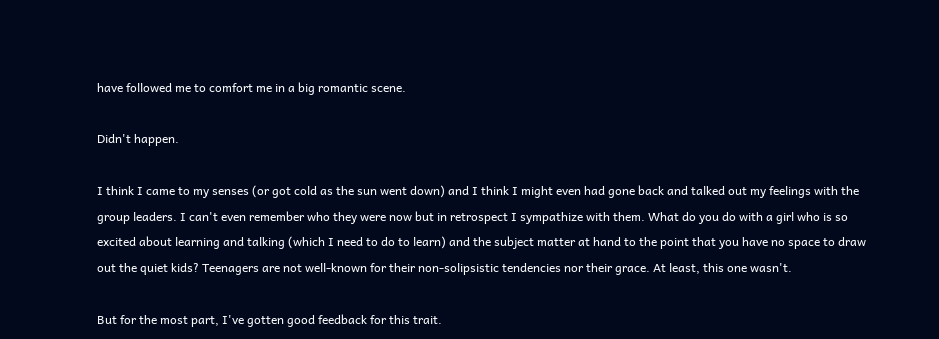have followed me to comfort me in a big romantic scene.

Didn't happen.

I think I came to my senses (or got cold as the sun went down) and I think I might even had gone back and talked out my feelings with the group leaders. I can't even remember who they were now but in retrospect I sympathize with them. What do you do with a girl who is so excited about learning and talking (which I need to do to learn) and the subject matter at hand to the point that you have no space to draw out the quiet kids? Teenagers are not well-known for their non-solipsistic tendencies nor their grace. At least, this one wasn't.

But for the most part, I've gotten good feedback for this trait.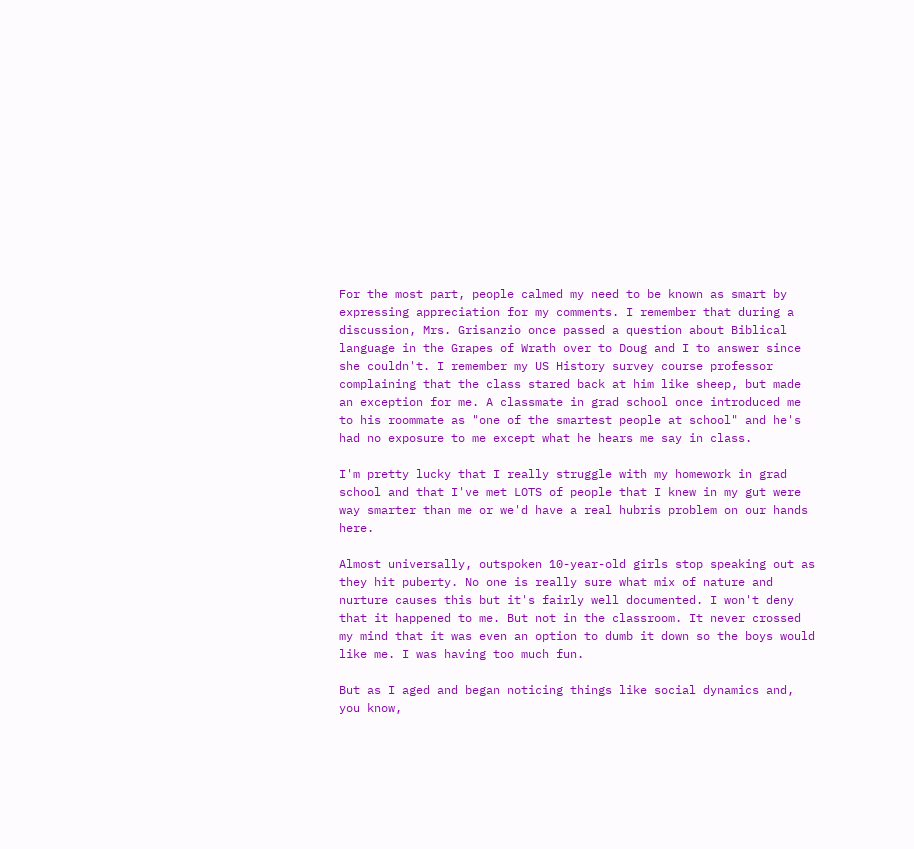For the most part, people calmed my need to be known as smart by expressing appreciation for my comments. I remember that during a discussion, Mrs. Grisanzio once passed a question about Biblical language in the Grapes of Wrath over to Doug and I to answer since she couldn't. I remember my US History survey course professor complaining that the class stared back at him like sheep, but made an exception for me. A classmate in grad school once introduced me to his roommate as "one of the smartest people at school" and he's had no exposure to me except what he hears me say in class.

I'm pretty lucky that I really struggle with my homework in grad school and that I've met LOTS of people that I knew in my gut were way smarter than me or we'd have a real hubris problem on our hands here.

Almost universally, outspoken 10-year-old girls stop speaking out as they hit puberty. No one is really sure what mix of nature and nurture causes this but it's fairly well documented. I won't deny that it happened to me. But not in the classroom. It never crossed my mind that it was even an option to dumb it down so the boys would like me. I was having too much fun.

But as I aged and began noticing things like social dynamics and, you know,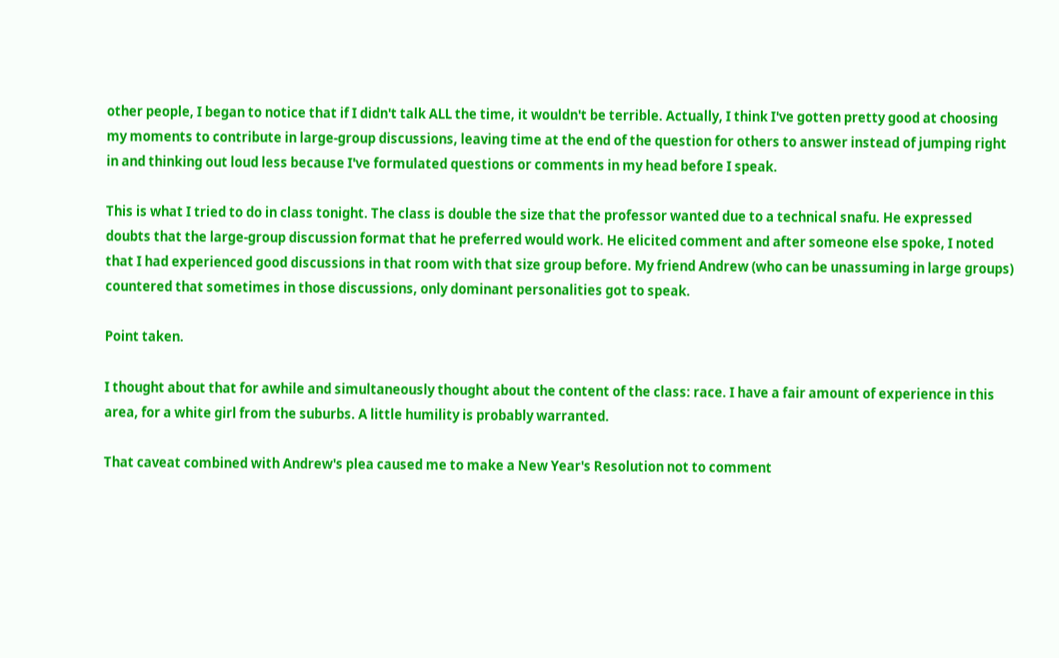other people, I began to notice that if I didn't talk ALL the time, it wouldn't be terrible. Actually, I think I've gotten pretty good at choosing my moments to contribute in large-group discussions, leaving time at the end of the question for others to answer instead of jumping right in and thinking out loud less because I've formulated questions or comments in my head before I speak.

This is what I tried to do in class tonight. The class is double the size that the professor wanted due to a technical snafu. He expressed doubts that the large-group discussion format that he preferred would work. He elicited comment and after someone else spoke, I noted that I had experienced good discussions in that room with that size group before. My friend Andrew (who can be unassuming in large groups) countered that sometimes in those discussions, only dominant personalities got to speak.

Point taken.

I thought about that for awhile and simultaneously thought about the content of the class: race. I have a fair amount of experience in this area, for a white girl from the suburbs. A little humility is probably warranted.

That caveat combined with Andrew's plea caused me to make a New Year's Resolution not to comment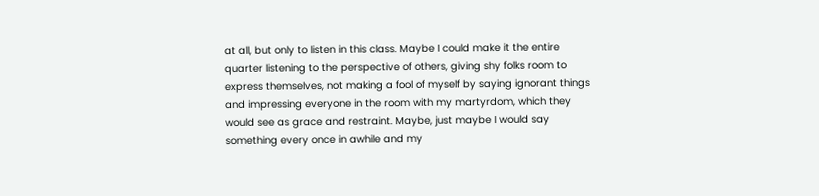at all, but only to listen in this class. Maybe I could make it the entire quarter listening to the perspective of others, giving shy folks room to express themselves, not making a fool of myself by saying ignorant things and impressing everyone in the room with my martyrdom, which they would see as grace and restraint. Maybe, just maybe I would say something every once in awhile and my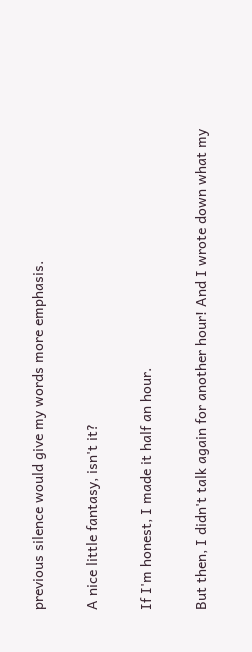previous silence would give my words more emphasis.

A nice little fantasy, isn't it?

If I'm honest, I made it half an hour.

But then, I didn't talk again for another hour! And I wrote down what my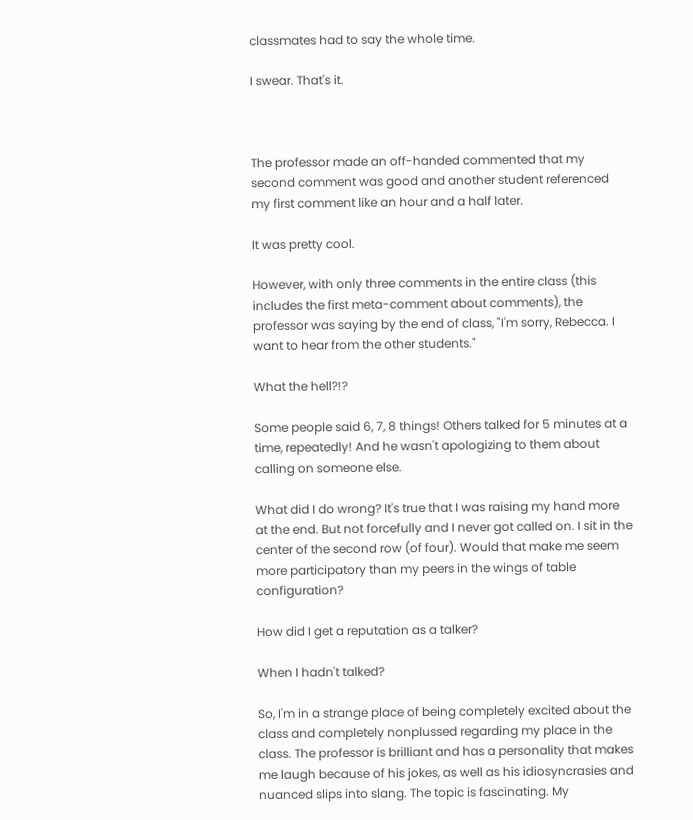classmates had to say the whole time.

I swear. That's it.



The professor made an off-handed commented that my second comment was good and another student referenced my first comment like an hour and a half later.

It was pretty cool.

However, with only three comments in the entire class (this includes the first meta-comment about comments), the professor was saying by the end of class, "I'm sorry, Rebecca. I want to hear from the other students."

What the hell?!?

Some people said 6, 7, 8 things! Others talked for 5 minutes at a time, repeatedly! And he wasn't apologizing to them about calling on someone else.

What did I do wrong? It's true that I was raising my hand more at the end. But not forcefully and I never got called on. I sit in the center of the second row (of four). Would that make me seem more participatory than my peers in the wings of table configuration?

How did I get a reputation as a talker?

When I hadn't talked?

So, I'm in a strange place of being completely excited about the class and completely nonplussed regarding my place in the class. The professor is brilliant and has a personality that makes me laugh because of his jokes, as well as his idiosyncrasies and nuanced slips into slang. The topic is fascinating. My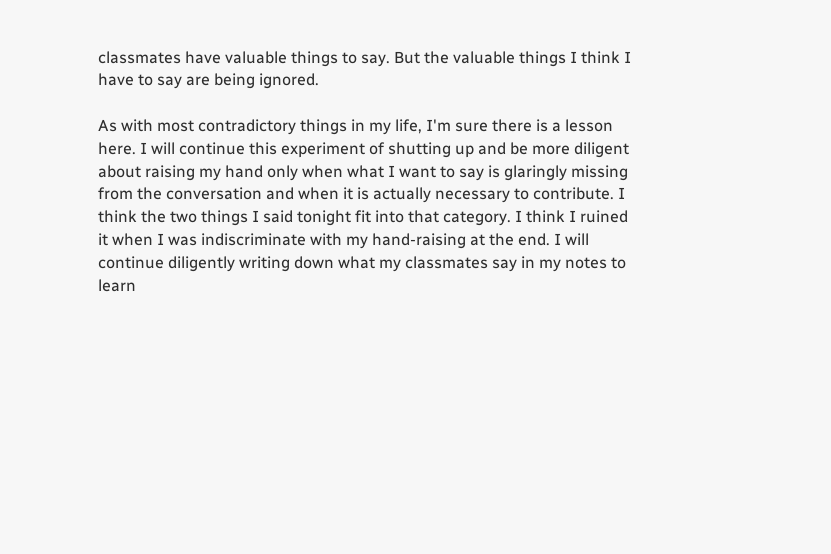classmates have valuable things to say. But the valuable things I think I have to say are being ignored.

As with most contradictory things in my life, I'm sure there is a lesson here. I will continue this experiment of shutting up and be more diligent about raising my hand only when what I want to say is glaringly missing from the conversation and when it is actually necessary to contribute. I think the two things I said tonight fit into that category. I think I ruined it when I was indiscriminate with my hand-raising at the end. I will continue diligently writing down what my classmates say in my notes to learn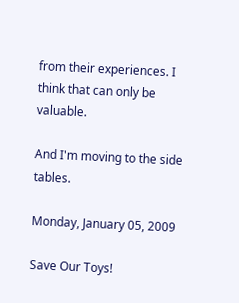from their experiences. I think that can only be valuable.

And I'm moving to the side tables.

Monday, January 05, 2009

Save Our Toys!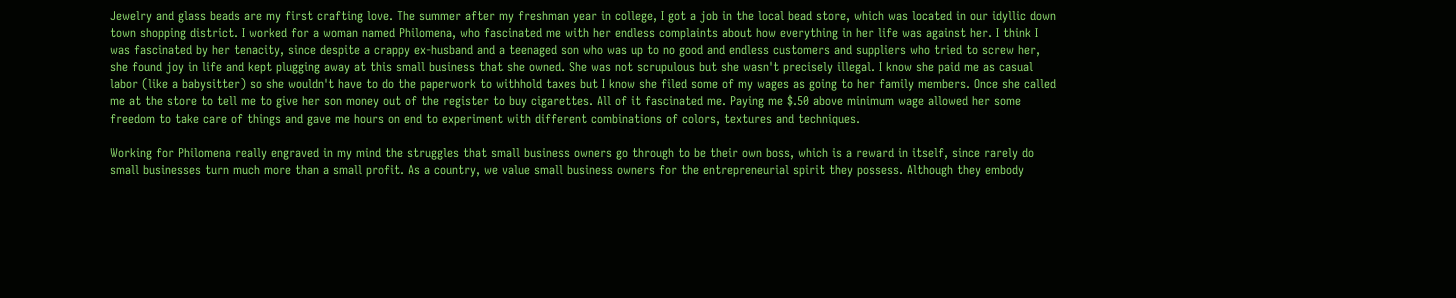Jewelry and glass beads are my first crafting love. The summer after my freshman year in college, I got a job in the local bead store, which was located in our idyllic down town shopping district. I worked for a woman named Philomena, who fascinated me with her endless complaints about how everything in her life was against her. I think I was fascinated by her tenacity, since despite a crappy ex-husband and a teenaged son who was up to no good and endless customers and suppliers who tried to screw her, she found joy in life and kept plugging away at this small business that she owned. She was not scrupulous but she wasn't precisely illegal. I know she paid me as casual labor (like a babysitter) so she wouldn't have to do the paperwork to withhold taxes but I know she filed some of my wages as going to her family members. Once she called me at the store to tell me to give her son money out of the register to buy cigarettes. All of it fascinated me. Paying me $.50 above minimum wage allowed her some freedom to take care of things and gave me hours on end to experiment with different combinations of colors, textures and techniques.

Working for Philomena really engraved in my mind the struggles that small business owners go through to be their own boss, which is a reward in itself, since rarely do small businesses turn much more than a small profit. As a country, we value small business owners for the entrepreneurial spirit they possess. Although they embody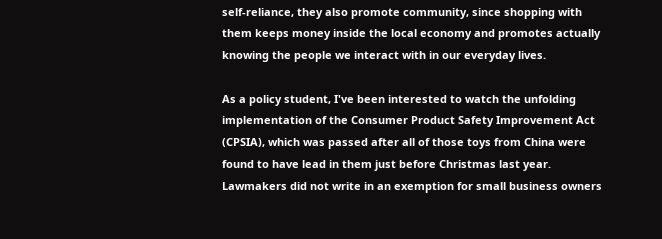self-reliance, they also promote community, since shopping with them keeps money inside the local economy and promotes actually knowing the people we interact with in our everyday lives.

As a policy student, I've been interested to watch the unfolding implementation of the Consumer Product Safety Improvement Act (CPSIA), which was passed after all of those toys from China were found to have lead in them just before Christmas last year. Lawmakers did not write in an exemption for small business owners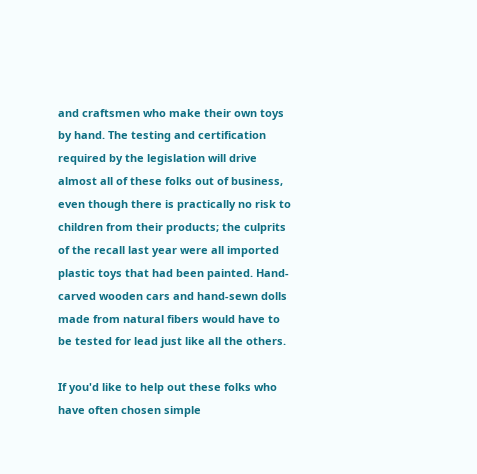and craftsmen who make their own toys by hand. The testing and certification required by the legislation will drive almost all of these folks out of business, even though there is practically no risk to children from their products; the culprits of the recall last year were all imported plastic toys that had been painted. Hand-carved wooden cars and hand-sewn dolls made from natural fibers would have to be tested for lead just like all the others.

If you'd like to help out these folks who have often chosen simple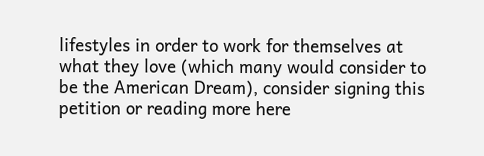lifestyles in order to work for themselves at what they love (which many would consider to be the American Dream), consider signing this petition or reading more here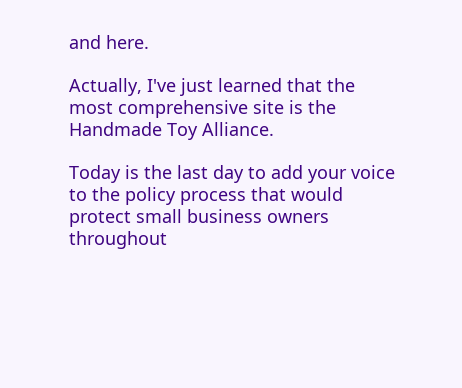and here.

Actually, I've just learned that the most comprehensive site is the Handmade Toy Alliance.

Today is the last day to add your voice to the policy process that would protect small business owners throughout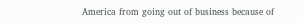America from going out of business because of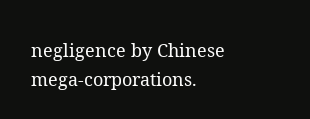negligence by Chinese mega-corporations.